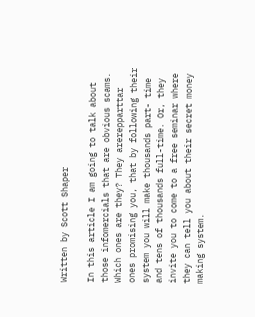Written by Scott Shaper

In this article I am going to talk about those infomercials that are obvious scams. Which ones are they? They arerepparttar ones promising you, that by following their system you will make thousands part- time and tens of thousands full-time. Or, they invite you to come to a free seminar where they can tell you about their secret money making system.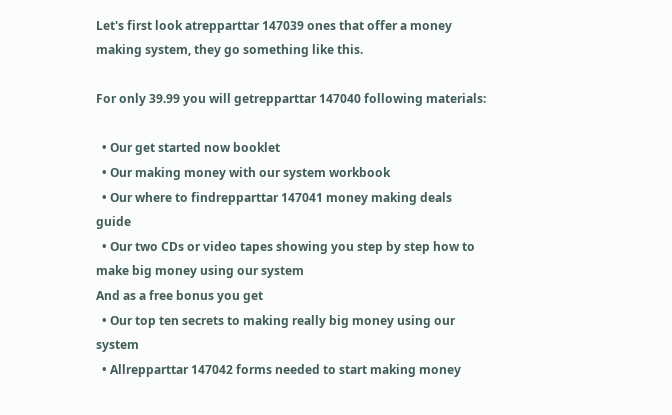Let's first look atrepparttar 147039 ones that offer a money making system, they go something like this.

For only 39.99 you will getrepparttar 147040 following materials:

  • Our get started now booklet
  • Our making money with our system workbook
  • Our where to findrepparttar 147041 money making deals guide
  • Our two CDs or video tapes showing you step by step how to make big money using our system
And as a free bonus you get
  • Our top ten secrets to making really big money using our system
  • Allrepparttar 147042 forms needed to start making money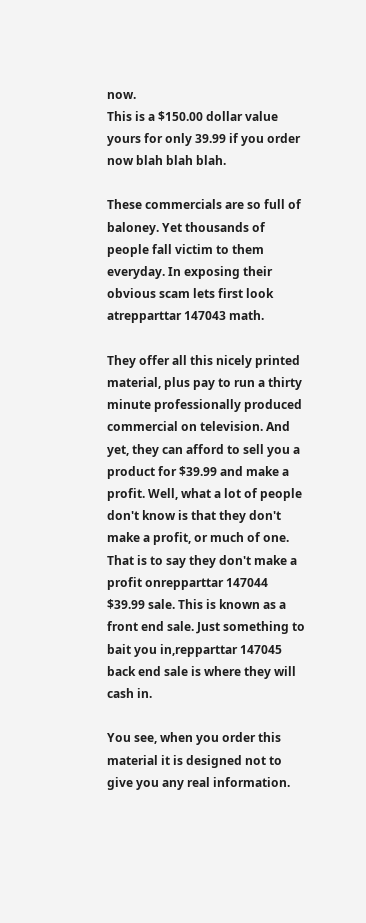now.
This is a $150.00 dollar value yours for only 39.99 if you order now blah blah blah.

These commercials are so full of baloney. Yet thousands of people fall victim to them everyday. In exposing their obvious scam lets first look atrepparttar 147043 math.

They offer all this nicely printed material, plus pay to run a thirty minute professionally produced commercial on television. And yet, they can afford to sell you a product for $39.99 and make a profit. Well, what a lot of people don't know is that they don't make a profit, or much of one. That is to say they don't make a profit onrepparttar 147044 $39.99 sale. This is known as a front end sale. Just something to bait you in,repparttar 147045 back end sale is where they will cash in.

You see, when you order this material it is designed not to give you any real information.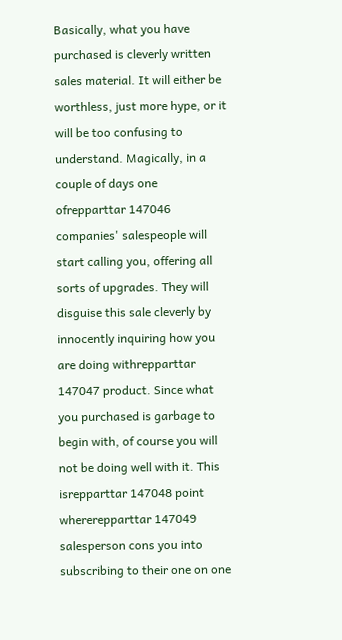Basically, what you have purchased is cleverly written sales material. It will either be worthless, just more hype, or it will be too confusing to understand. Magically, in a couple of days one ofrepparttar 147046 companies' salespeople will start calling you, offering all sorts of upgrades. They will disguise this sale cleverly by innocently inquiring how you are doing withrepparttar 147047 product. Since what you purchased is garbage to begin with, of course you will not be doing well with it. This isrepparttar 147048 point whererepparttar 147049 salesperson cons you into subscribing to their one on one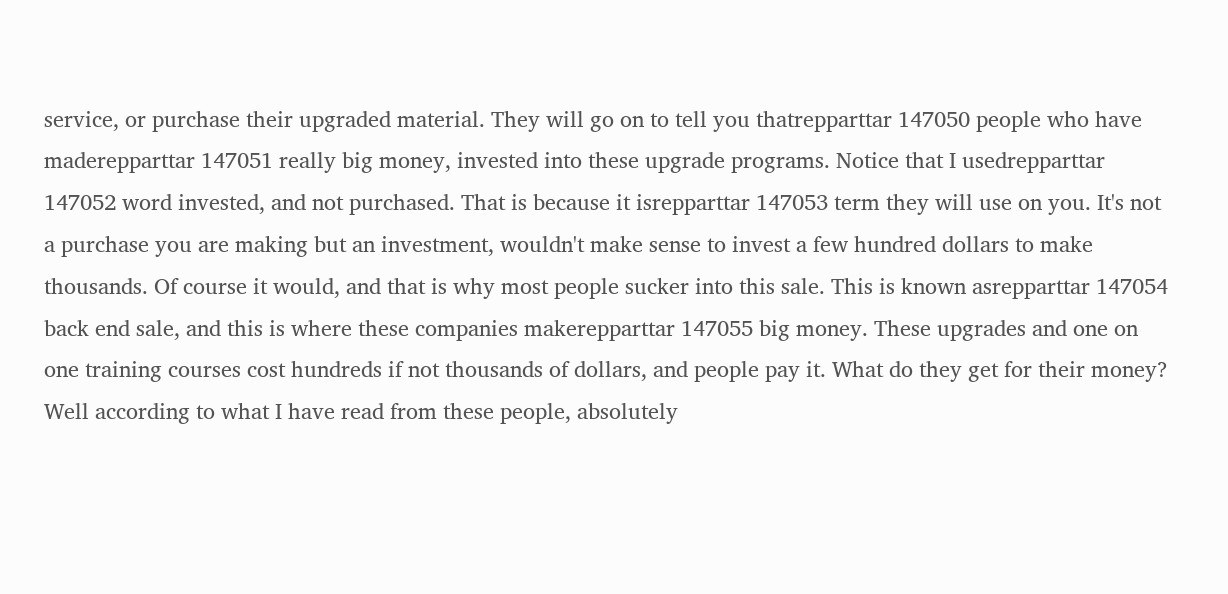service, or purchase their upgraded material. They will go on to tell you thatrepparttar 147050 people who have maderepparttar 147051 really big money, invested into these upgrade programs. Notice that I usedrepparttar 147052 word invested, and not purchased. That is because it isrepparttar 147053 term they will use on you. It's not a purchase you are making but an investment, wouldn't make sense to invest a few hundred dollars to make thousands. Of course it would, and that is why most people sucker into this sale. This is known asrepparttar 147054 back end sale, and this is where these companies makerepparttar 147055 big money. These upgrades and one on one training courses cost hundreds if not thousands of dollars, and people pay it. What do they get for their money? Well according to what I have read from these people, absolutely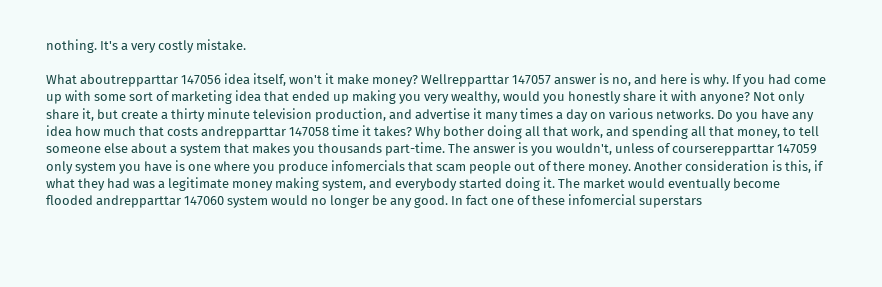nothing. It's a very costly mistake.

What aboutrepparttar 147056 idea itself, won't it make money? Wellrepparttar 147057 answer is no, and here is why. If you had come up with some sort of marketing idea that ended up making you very wealthy, would you honestly share it with anyone? Not only share it, but create a thirty minute television production, and advertise it many times a day on various networks. Do you have any idea how much that costs andrepparttar 147058 time it takes? Why bother doing all that work, and spending all that money, to tell someone else about a system that makes you thousands part-time. The answer is you wouldn't, unless of courserepparttar 147059 only system you have is one where you produce infomercials that scam people out of there money. Another consideration is this, if what they had was a legitimate money making system, and everybody started doing it. The market would eventually become flooded andrepparttar 147060 system would no longer be any good. In fact one of these infomercial superstars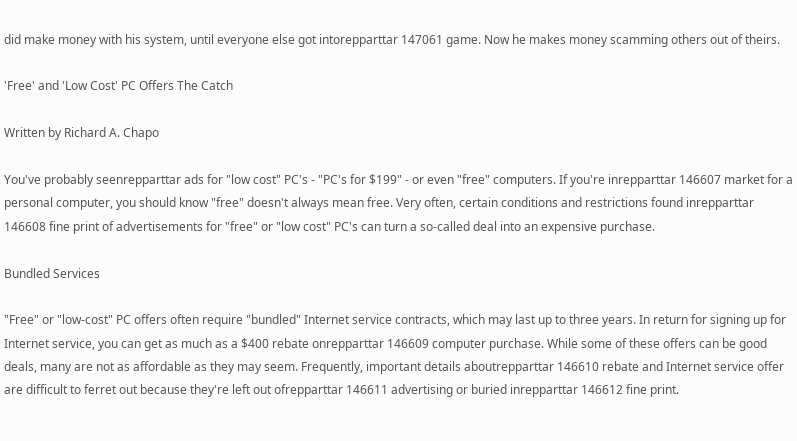did make money with his system, until everyone else got intorepparttar 147061 game. Now he makes money scamming others out of theirs.

'Free' and 'Low Cost' PC Offers The Catch

Written by Richard A. Chapo

You've probably seenrepparttar ads for "low cost" PC's - "PC's for $199" - or even "free" computers. If you're inrepparttar 146607 market for a personal computer, you should know "free" doesn't always mean free. Very often, certain conditions and restrictions found inrepparttar 146608 fine print of advertisements for "free" or "low cost" PC's can turn a so-called deal into an expensive purchase.

Bundled Services

"Free" or "low-cost" PC offers often require "bundled" Internet service contracts, which may last up to three years. In return for signing up for Internet service, you can get as much as a $400 rebate onrepparttar 146609 computer purchase. While some of these offers can be good deals, many are not as affordable as they may seem. Frequently, important details aboutrepparttar 146610 rebate and Internet service offer are difficult to ferret out because they're left out ofrepparttar 146611 advertising or buried inrepparttar 146612 fine print.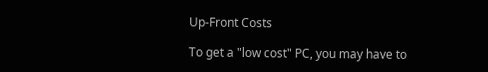Up-Front Costs

To get a "low cost" PC, you may have to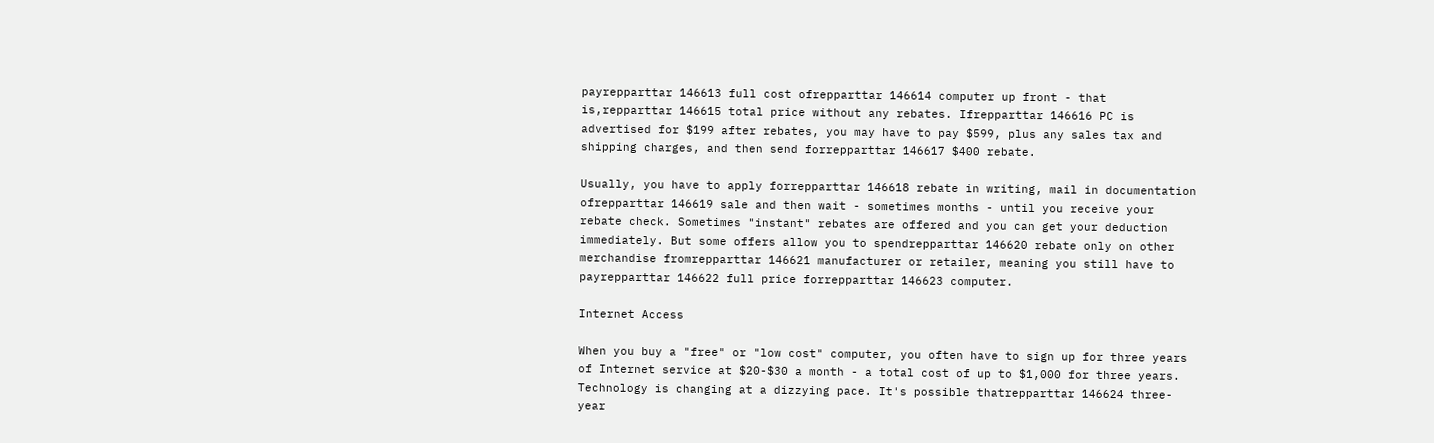payrepparttar 146613 full cost ofrepparttar 146614 computer up front - that is,repparttar 146615 total price without any rebates. Ifrepparttar 146616 PC is advertised for $199 after rebates, you may have to pay $599, plus any sales tax and shipping charges, and then send forrepparttar 146617 $400 rebate.

Usually, you have to apply forrepparttar 146618 rebate in writing, mail in documentation ofrepparttar 146619 sale and then wait - sometimes months - until you receive your rebate check. Sometimes "instant" rebates are offered and you can get your deduction immediately. But some offers allow you to spendrepparttar 146620 rebate only on other merchandise fromrepparttar 146621 manufacturer or retailer, meaning you still have to payrepparttar 146622 full price forrepparttar 146623 computer.

Internet Access

When you buy a "free" or "low cost" computer, you often have to sign up for three years of Internet service at $20-$30 a month - a total cost of up to $1,000 for three years. Technology is changing at a dizzying pace. It's possible thatrepparttar 146624 three-year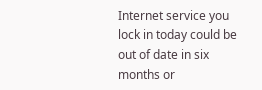Internet service you lock in today could be out of date in six months or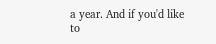a year. And if you'd like to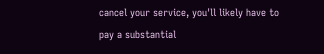cancel your service, you'll likely have to pay a substantial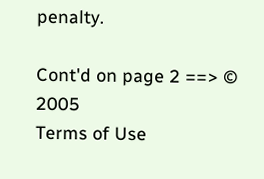penalty.

Cont'd on page 2 ==> © 2005
Terms of Use